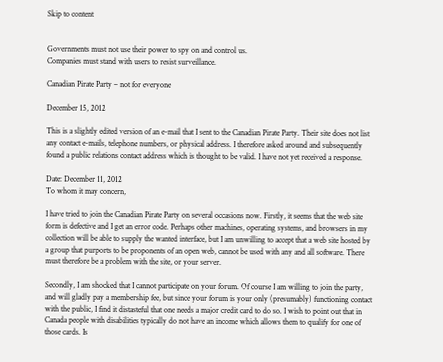Skip to content


Governments must not use their power to spy on and control us.
Companies must stand with users to resist surveillance.

Canadian Pirate Party – not for everyone

December 15, 2012

This is a slightly edited version of an e-mail that I sent to the Canadian Pirate Party. Their site does not list any contact e-mails, telephone numbers, or physical address. I therefore asked around and subsequently found a public relations contact address which is thought to be valid. I have not yet received a response.

Date: December 11, 2012
To whom it may concern,

I have tried to join the Canadian Pirate Party on several occasions now. Firstly, it seems that the web site form is defective and I get an error code. Perhaps other machines, operating systems, and browsers in my collection will be able to supply the wanted interface, but I am unwilling to accept that a web site hosted by a group that purports to be proponents of an open web, cannot be used with any and all software. There must therefore be a problem with the site, or your server.

Secondly, I am shocked that I cannot participate on your forum. Of course I am willing to join the party, and will gladly pay a membership fee, but since your forum is your only (presumably) functioning contact with the public, I find it distasteful that one needs a major credit card to do so. I wish to point out that in Canada people with disabilities typically do not have an income which allows them to qualify for one of those cards. Is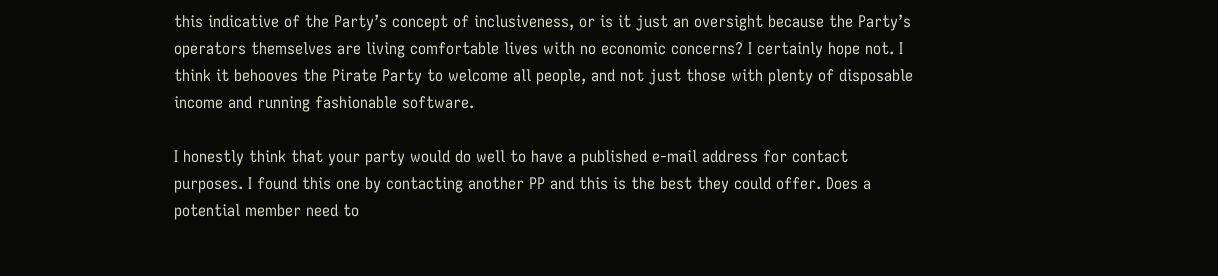this indicative of the Party’s concept of inclusiveness, or is it just an oversight because the Party’s operators themselves are living comfortable lives with no economic concerns? I certainly hope not. I think it behooves the Pirate Party to welcome all people, and not just those with plenty of disposable income and running fashionable software.

I honestly think that your party would do well to have a published e-mail address for contact purposes. I found this one by contacting another PP and this is the best they could offer. Does a potential member need to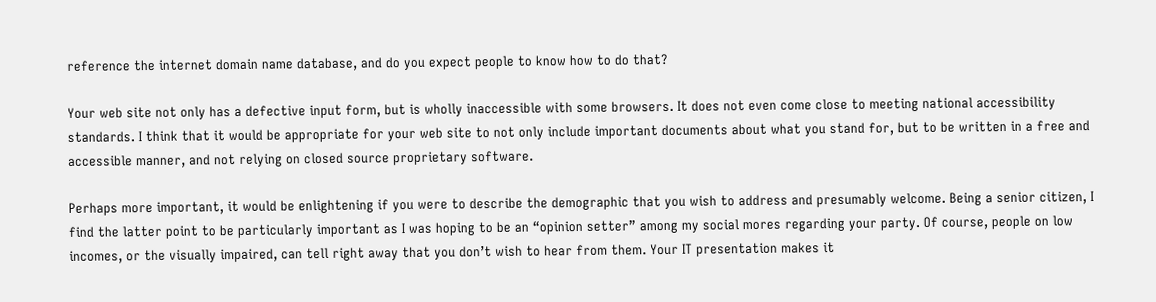reference the internet domain name database, and do you expect people to know how to do that?

Your web site not only has a defective input form, but is wholly inaccessible with some browsers. It does not even come close to meeting national accessibility standards. I think that it would be appropriate for your web site to not only include important documents about what you stand for, but to be written in a free and accessible manner, and not relying on closed source proprietary software.

Perhaps more important, it would be enlightening if you were to describe the demographic that you wish to address and presumably welcome. Being a senior citizen, I find the latter point to be particularly important as I was hoping to be an “opinion setter” among my social mores regarding your party. Of course, people on low incomes, or the visually impaired, can tell right away that you don’t wish to hear from them. Your IT presentation makes it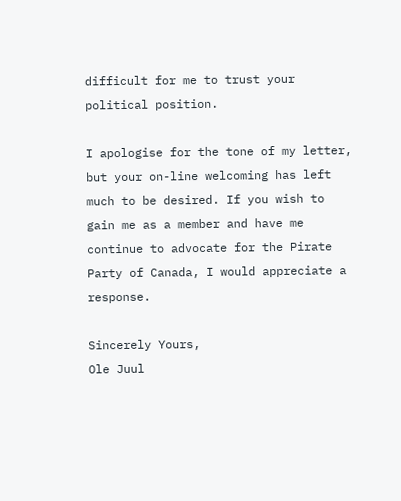difficult for me to trust your political position.

I apologise for the tone of my letter, but your on-line welcoming has left much to be desired. If you wish to gain me as a member and have me continue to advocate for the Pirate Party of Canada, I would appreciate a response.

Sincerely Yours,
Ole Juul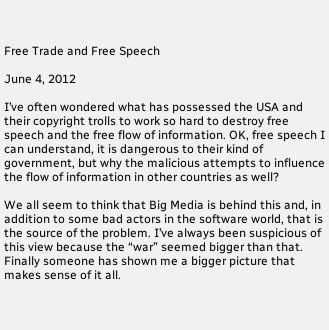Free Trade and Free Speech

June 4, 2012

I’ve often wondered what has possessed the USA and their copyright trolls to work so hard to destroy free speech and the free flow of information. OK, free speech I can understand, it is dangerous to their kind of government, but why the malicious attempts to influence the flow of information in other countries as well?

We all seem to think that Big Media is behind this and, in addition to some bad actors in the software world, that is the source of the problem. I’ve always been suspicious of this view because the “war” seemed bigger than that. Finally someone has shown me a bigger picture that makes sense of it all.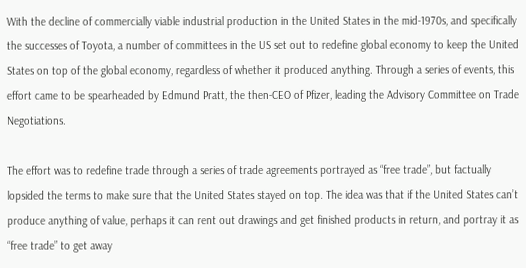With the decline of commercially viable industrial production in the United States in the mid-1970s, and specifically the successes of Toyota, a number of committees in the US set out to redefine global economy to keep the United States on top of the global economy, regardless of whether it produced anything. Through a series of events, this effort came to be spearheaded by Edmund Pratt, the then-CEO of Pfizer, leading the Advisory Committee on Trade Negotiations.

The effort was to redefine trade through a series of trade agreements portrayed as “free trade”, but factually lopsided the terms to make sure that the United States stayed on top. The idea was that if the United States can’t produce anything of value, perhaps it can rent out drawings and get finished products in return, and portray it as “free trade” to get away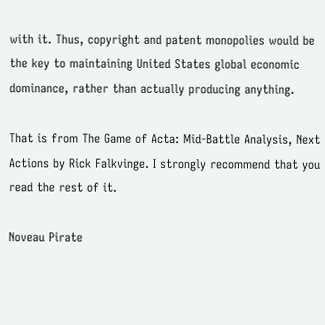with it. Thus, copyright and patent monopolies would be the key to maintaining United States global economic dominance, rather than actually producing anything.

That is from The Game of Acta: Mid-Battle Analysis, Next Actions by Rick Falkvinge. I strongly recommend that you read the rest of it.

Noveau Pirate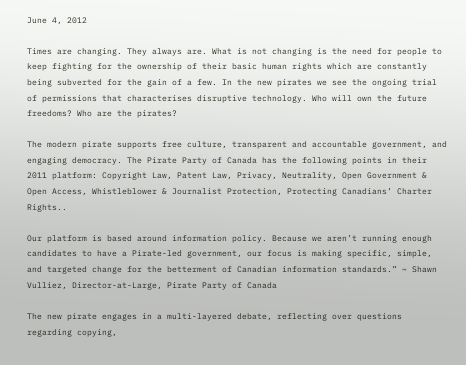June 4, 2012

Times are changing. They always are. What is not changing is the need for people to keep fighting for the ownership of their basic human rights which are constantly being subverted for the gain of a few. In the new pirates we see the ongoing trial of permissions that characterises disruptive technology. Who will own the future freedoms? Who are the pirates?

The modern pirate supports free culture, transparent and accountable government, and engaging democracy. The Pirate Party of Canada has the following points in their 2011 platform: Copyright Law, Patent Law, Privacy, Neutrality, Open Government & Open Access, Whistleblower & Journalist Protection, Protecting Canadians’ Charter Rights..

Our platform is based around information policy. Because we aren’t running enough candidates to have a Pirate-led government, our focus is making specific, simple, and targeted change for the betterment of Canadian information standards.” ~ Shawn Vulliez, Director-at-Large, Pirate Party of Canada

The new pirate engages in a multi-layered debate, reflecting over questions regarding copying,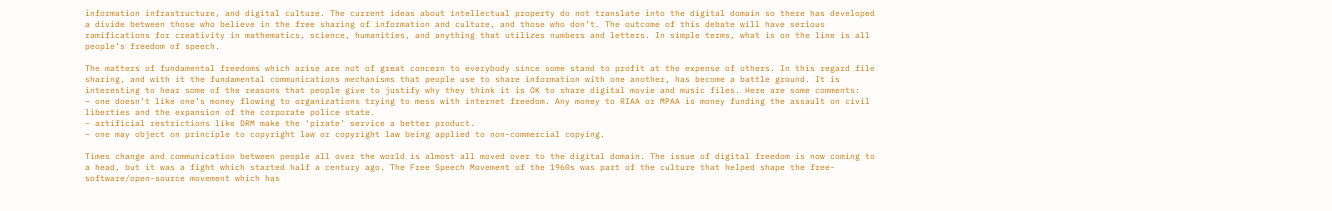information infrastructure, and digital culture. The current ideas about intellectual property do not translate into the digital domain so there has developed a divide between those who believe in the free sharing of information and culture, and those who don’t. The outcome of this debate will have serious ramifications for creativity in mathematics, science, humanities, and anything that utilizes numbers and letters. In simple terms, what is on the line is all people’s freedom of speech.

The matters of fundamental freedoms which arise are not of great concern to everybody since some stand to profit at the expense of others. In this regard file sharing, and with it the fundamental communications mechanisms that people use to share information with one another, has become a battle ground. It is interesting to hear some of the reasons that people give to justify why they think it is OK to share digital movie and music files. Here are some comments:
– one doesn’t like one’s money flowing to organizations trying to mess with internet freedom. Any money to RIAA or MPAA is money funding the assault on civil liberties and the expansion of the corporate police state.
– artificial restrictions like DRM make the ‘pirate’ service a better product.
– one may object on principle to copyright law or copyright law being applied to non-commercial copying.

Times change and communication between people all over the world is almost all moved over to the digital domain. The issue of digital freedom is now coming to a head, but it was a fight which started half a century ago. The Free Speech Movement of the 1960s was part of the culture that helped shape the free-software/open-source movement which has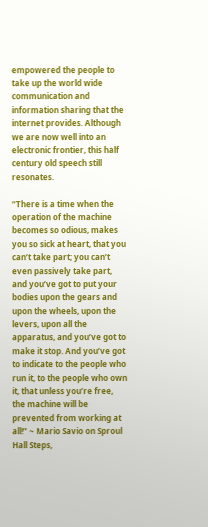empowered the people to take up the world wide communication and information sharing that the internet provides. Although we are now well into an electronic frontier, this half century old speech still resonates.

“There is a time when the operation of the machine becomes so odious, makes you so sick at heart, that you can’t take part; you can’t even passively take part, and you’ve got to put your bodies upon the gears and upon the wheels, upon the levers, upon all the apparatus, and you’ve got to make it stop. And you’ve got to indicate to the people who run it, to the people who own it, that unless you’re free, the machine will be prevented from working at all!” ~ Mario Savio on Sproul Hall Steps,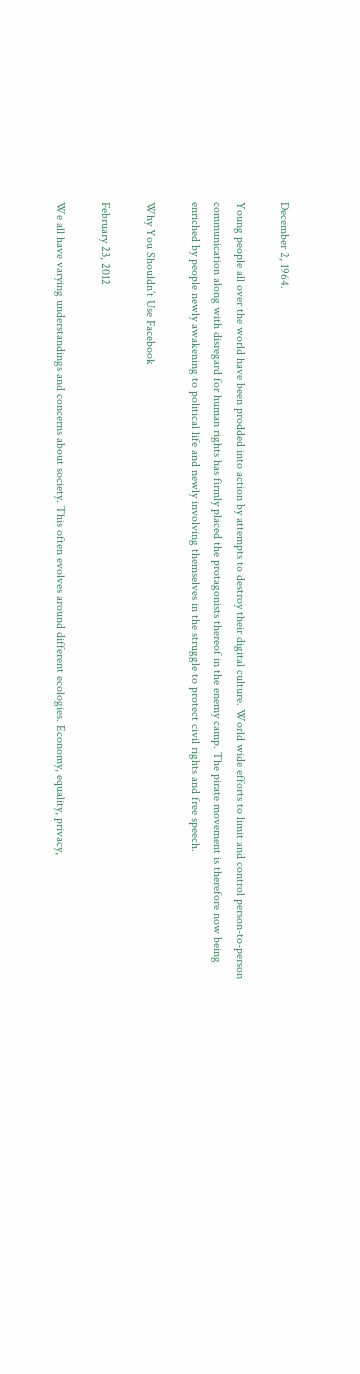December 2, 1964.

Young people all over the world have been prodded into action by attempts to destroy their digital culture. World wide efforts to limit and control person-to-person communication along with disregard for human rights has firmly placed the protagonists thereof in the enemy camp. The pirate movement is therefore now being enriched by people newly awakening to political life and newly involving themselves in the struggle to protect civil rights and free speech.

Why You Shouldn’t Use Facebook

February 23, 2012

We all have varying understandings and concerns about society. This often evolves around different ecologies. Economy, equality, privacy,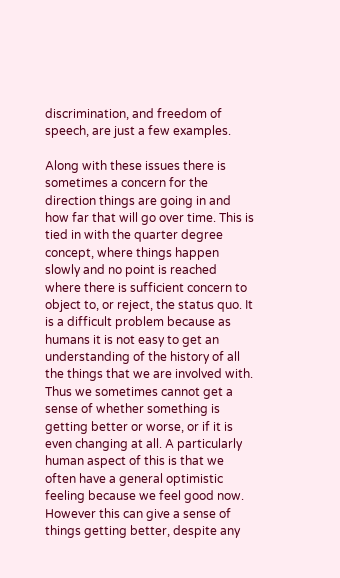discrimination, and freedom of speech, are just a few examples.

Along with these issues there is sometimes a concern for the direction things are going in and how far that will go over time. This is tied in with the quarter degree concept, where things happen slowly and no point is reached where there is sufficient concern to object to, or reject, the status quo. It is a difficult problem because as humans it is not easy to get an understanding of the history of all the things that we are involved with. Thus we sometimes cannot get a sense of whether something is getting better or worse, or if it is even changing at all. A particularly human aspect of this is that we often have a general optimistic feeling because we feel good now. However this can give a sense of things getting better, despite any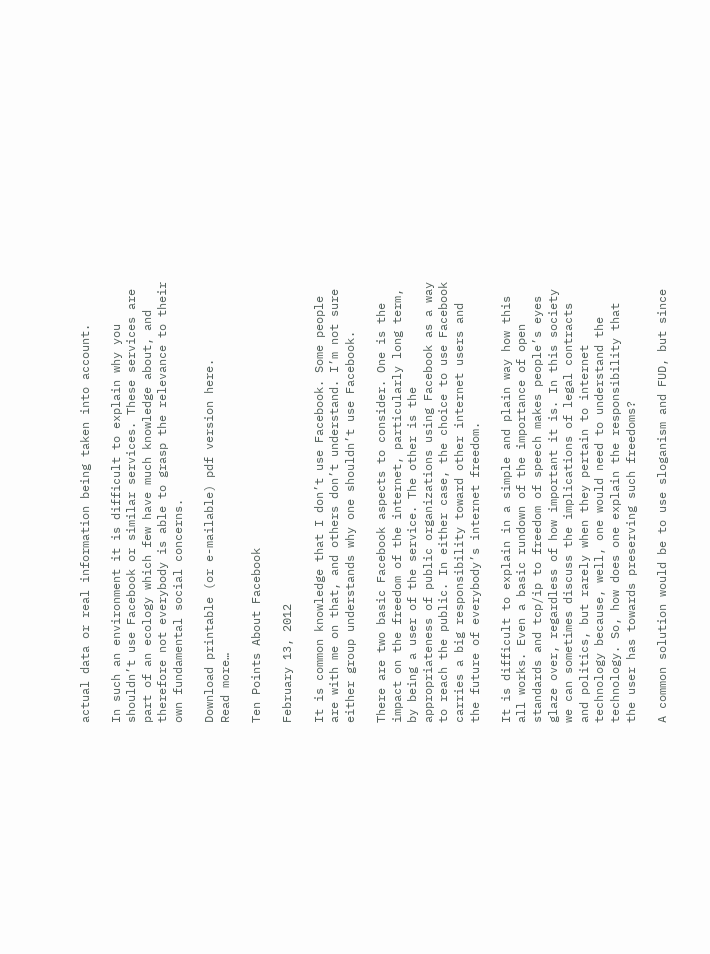actual data or real information being taken into account.

In such an environment it is difficult to explain why you shouldn’t use Facebook or similar services. These services are part of an ecology which few have much knowledge about, and therefore not everybody is able to grasp the relevance to their own fundamental social concerns.

Download printable (or e-mailable) pdf version here.
Read more…

Ten Points About Facebook

February 13, 2012

It is common knowledge that I don’t use Facebook. Some people are with me on that, and others don’t understand. I’m not sure either group understands why one shouldn’t use Facebook.

There are two basic Facebook aspects to consider. One is the impact on the freedom of the internet, particularly long term, by being a user of the service. The other is the appropriateness of public organizations using Facebook as a way to reach the public. In either case, the choice to use Facebook carries a big responsibility toward other internet users and the future of everybody’s internet freedom.

It is difficult to explain in a simple and plain way how this all works. Even a basic rundown of the importance of open standards and tcp/ip to freedom of speech makes people’s eyes glaze over, regardless of how important it is. In this society we can sometimes discuss the implications of legal contracts and politics, but rarely when they pertain to internet technology because, well, one would need to understand the technology. So, how does one explain the responsibility that the user has towards preserving such freedoms?

A common solution would be to use sloganism and FUD, but since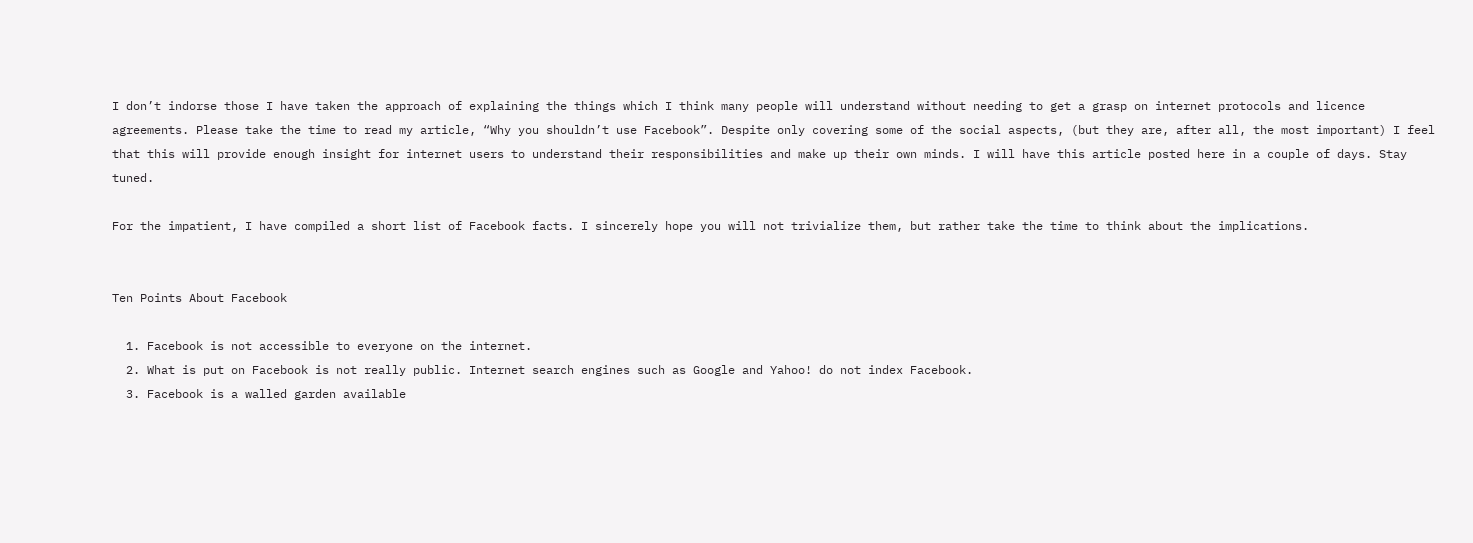I don’t indorse those I have taken the approach of explaining the things which I think many people will understand without needing to get a grasp on internet protocols and licence agreements. Please take the time to read my article, “Why you shouldn’t use Facebook”. Despite only covering some of the social aspects, (but they are, after all, the most important) I feel that this will provide enough insight for internet users to understand their responsibilities and make up their own minds. I will have this article posted here in a couple of days. Stay tuned.

For the impatient, I have compiled a short list of Facebook facts. I sincerely hope you will not trivialize them, but rather take the time to think about the implications.


Ten Points About Facebook

  1. Facebook is not accessible to everyone on the internet.
  2. What is put on Facebook is not really public. Internet search engines such as Google and Yahoo! do not index Facebook.
  3. Facebook is a walled garden available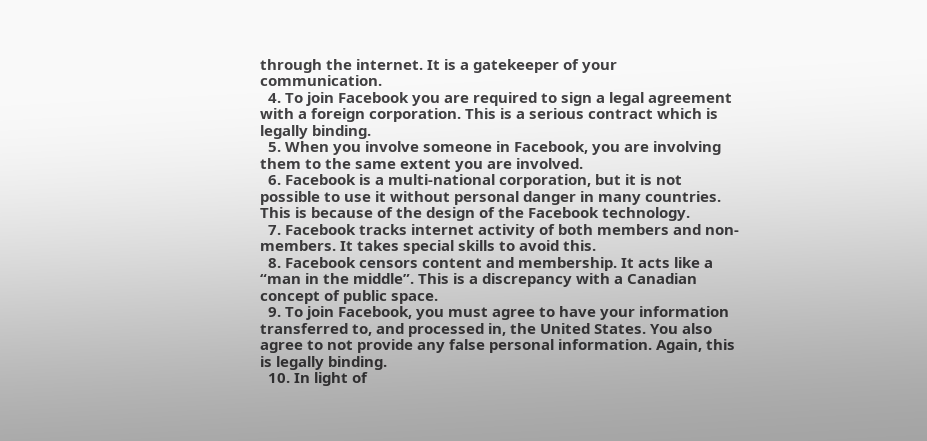through the internet. It is a gatekeeper of your communication.
  4. To join Facebook you are required to sign a legal agreement with a foreign corporation. This is a serious contract which is legally binding.
  5. When you involve someone in Facebook, you are involving them to the same extent you are involved.
  6. Facebook is a multi-national corporation, but it is not possible to use it without personal danger in many countries. This is because of the design of the Facebook technology.
  7. Facebook tracks internet activity of both members and non-members. It takes special skills to avoid this.
  8. Facebook censors content and membership. It acts like a “man in the middle”. This is a discrepancy with a Canadian concept of public space.
  9. To join Facebook, you must agree to have your information transferred to, and processed in, the United States. You also agree to not provide any false personal information. Again, this is legally binding.
  10. In light of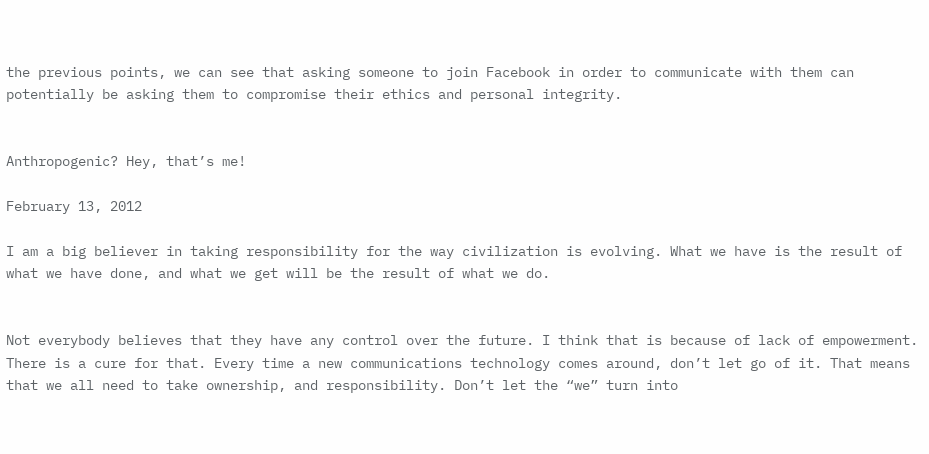the previous points, we can see that asking someone to join Facebook in order to communicate with them can potentially be asking them to compromise their ethics and personal integrity.


Anthropogenic? Hey, that’s me!

February 13, 2012

I am a big believer in taking responsibility for the way civilization is evolving. What we have is the result of what we have done, and what we get will be the result of what we do.


Not everybody believes that they have any control over the future. I think that is because of lack of empowerment. There is a cure for that. Every time a new communications technology comes around, don’t let go of it. That means that we all need to take ownership, and responsibility. Don’t let the “we” turn into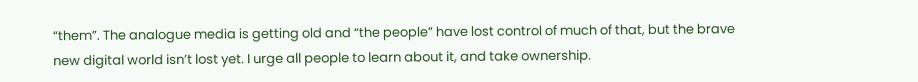“them”. The analogue media is getting old and “the people” have lost control of much of that, but the brave new digital world isn’t lost yet. I urge all people to learn about it, and take ownership.